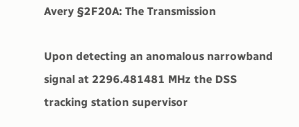Avery §2F20A: The Transmission

Upon detecting an anomalous narrowband signal at 2296.481481 MHz the DSS tracking station supervisor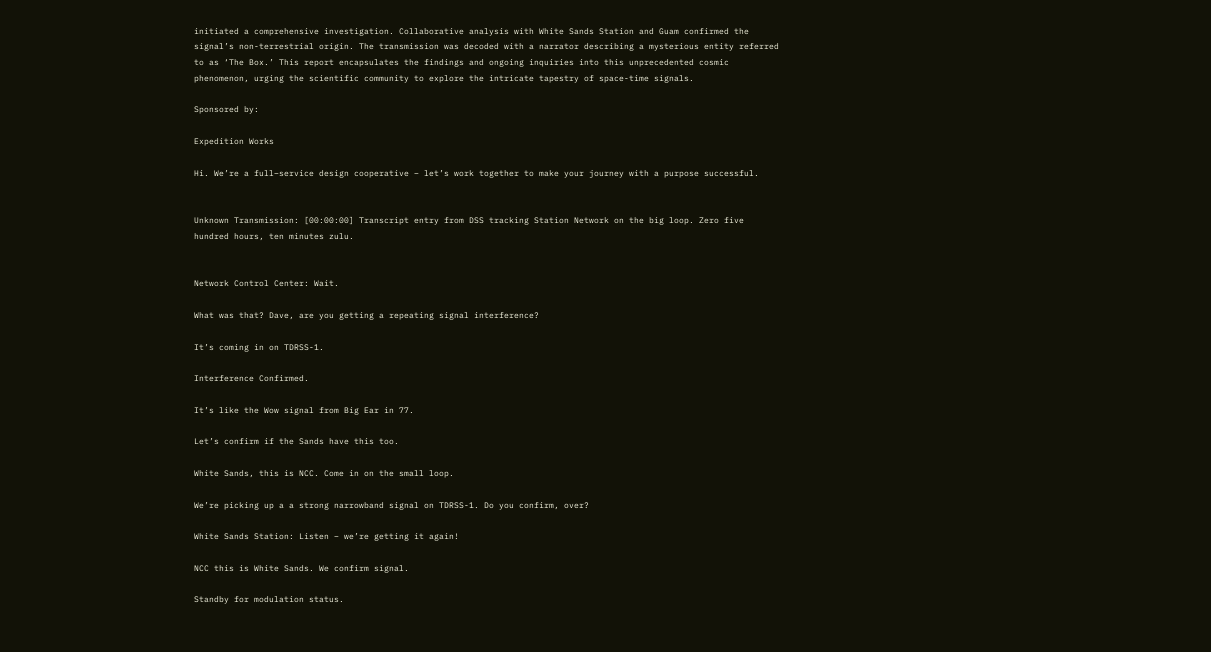initiated a comprehensive investigation. Collaborative analysis with White Sands Station and Guam confirmed the signal’s non-terrestrial origin. The transmission was decoded with a narrator describing a mysterious entity referred to as ‘The Box.’ This report encapsulates the findings and ongoing inquiries into this unprecedented cosmic phenomenon, urging the scientific community to explore the intricate tapestry of space-time signals.

Sponsored by:

Expedition Works

Hi. We’re a full–service design cooperative – let’s work together to make your journey with a purpose successful.


Unknown Transmission: [00:00:00] Transcript entry from DSS tracking Station Network on the big loop. Zero five hundred hours, ten minutes zulu.


Network Control Center: Wait.

What was that? Dave, are you getting a repeating signal interference?

It’s coming in on TDRSS-1.

Interference Confirmed.

It’s like the Wow signal from Big Ear in 77.

Let’s confirm if the Sands have this too.

White Sands, this is NCC. Come in on the small loop.

We’re picking up a a strong narrowband signal on TDRSS-1. Do you confirm, over?

White Sands Station: Listen – we’re getting it again!

NCC this is White Sands. We confirm signal.

Standby for modulation status.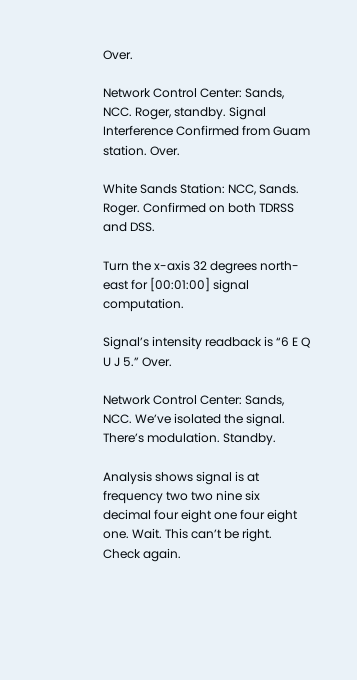Over.

Network Control Center: Sands, NCC. Roger, standby. Signal Interference Confirmed from Guam station. Over.

White Sands Station: NCC, Sands. Roger. Confirmed on both TDRSS and DSS.

Turn the x-axis 32 degrees north-east for [00:01:00] signal computation.

Signal’s intensity readback is “6 E Q U J 5.” Over.

Network Control Center: Sands, NCC. We’ve isolated the signal. There’s modulation. Standby.

Analysis shows signal is at frequency two two nine six decimal four eight one four eight one. Wait. This can’t be right. Check again.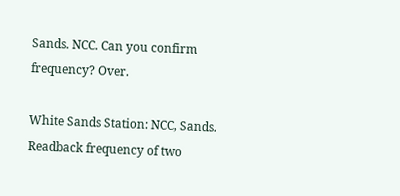Sands. NCC. Can you confirm frequency? Over.

White Sands Station: NCC, Sands. Readback frequency of two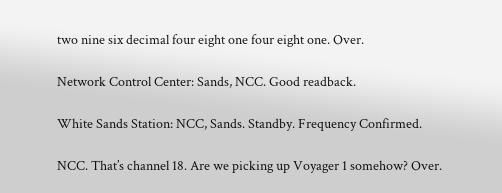two nine six decimal four eight one four eight one. Over.

Network Control Center: Sands, NCC. Good readback.

White Sands Station: NCC, Sands. Standby. Frequency Confirmed.

NCC. That’s channel 18. Are we picking up Voyager 1 somehow? Over.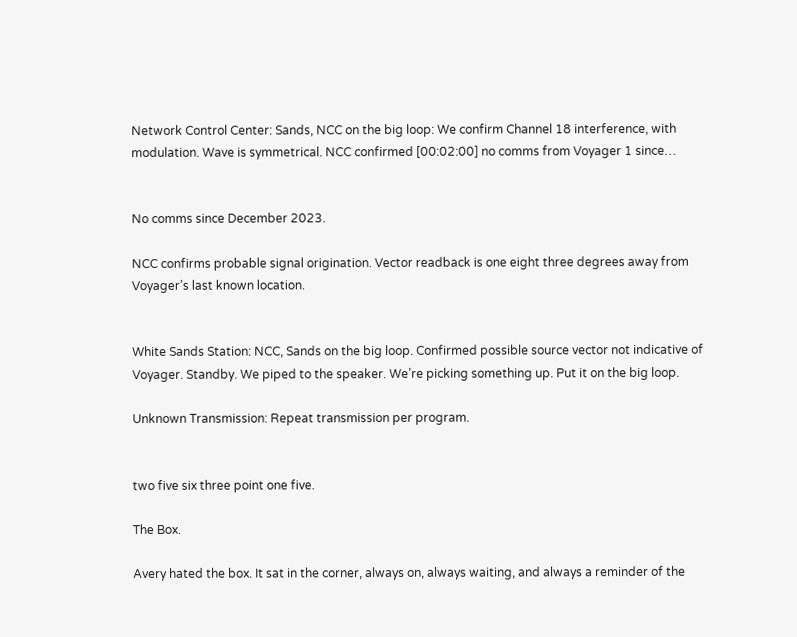Network Control Center: Sands, NCC on the big loop: We confirm Channel 18 interference, with modulation. Wave is symmetrical. NCC confirmed [00:02:00] no comms from Voyager 1 since…


No comms since December 2023.

NCC confirms probable signal origination. Vector readback is one eight three degrees away from Voyager’s last known location.


White Sands Station: NCC, Sands on the big loop. Confirmed possible source vector not indicative of Voyager. Standby. We piped to the speaker. We’re picking something up. Put it on the big loop.

Unknown Transmission: Repeat transmission per program.


two five six three point one five.

The Box.

Avery hated the box. It sat in the corner, always on, always waiting, and always a reminder of the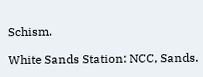Schism.

White Sands Station: NCC, Sands.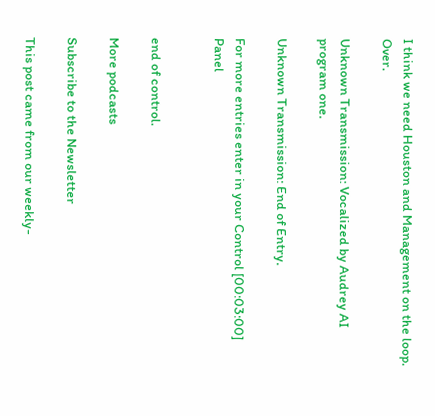I think we need Houston and Management on the loop. Over.

Unknown Transmission: Vocalized by Audrey AI program one.

Unknown Transmission: End of Entry.

For more entries enter in your Control [00:03:00] Panel


end of control.

More podcasts

Subscribe to the Newsletter

This post came from our weekly-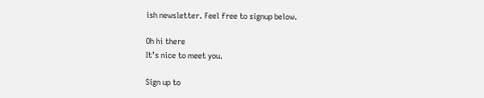ish newsletter. Feel free to signup below.

Oh hi there
It’s nice to meet you.

Sign up to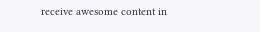receive awesome content in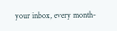your inbox, every month-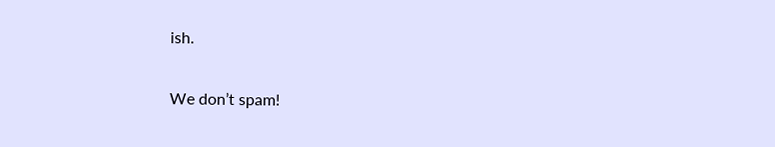ish.

We don’t spam!